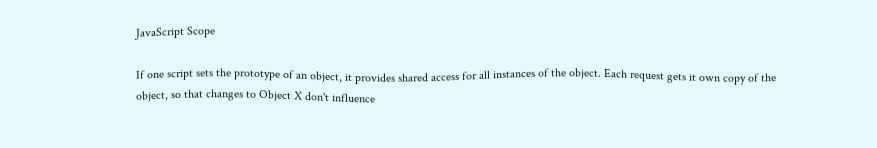JavaScript Scope

If one script sets the prototype of an object, it provides shared access for all instances of the object. Each request gets it own copy of the object, so that changes to Object X don't influence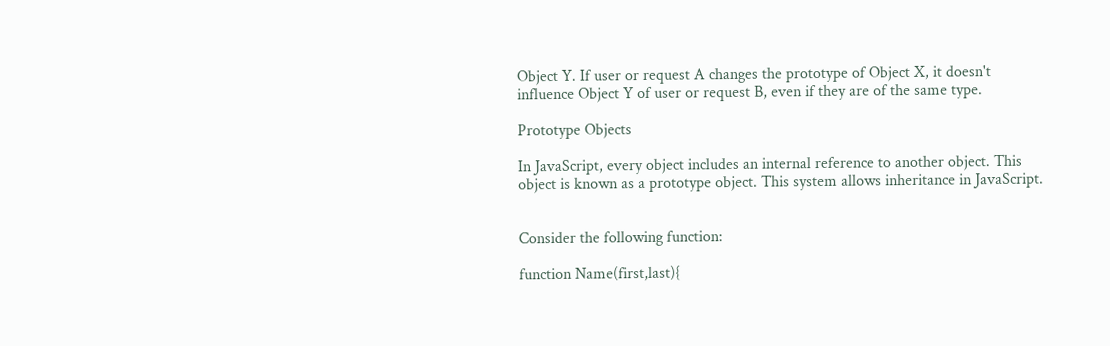Object Y. If user or request A changes the prototype of Object X, it doesn't influence Object Y of user or request B, even if they are of the same type.

Prototype Objects

In JavaScript, every object includes an internal reference to another object. This object is known as a prototype object. This system allows inheritance in JavaScript.


Consider the following function:

function Name(first,last){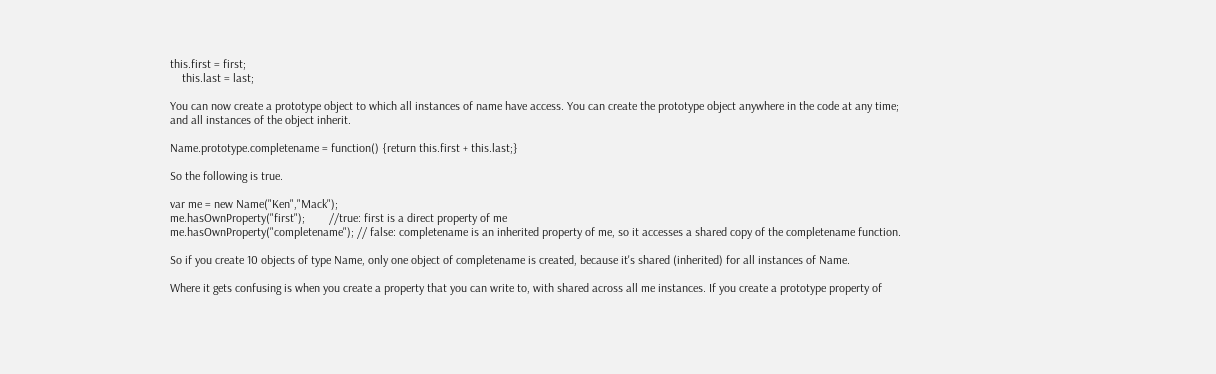this.first = first;
    this.last = last;

You can now create a prototype object to which all instances of name have access. You can create the prototype object anywhere in the code at any time; and all instances of the object inherit.

Name.prototype.completename = function() {return this.first + this.last;}

So the following is true.

var me = new Name("Ken","Mack");
me.hasOwnProperty("first");        //true: first is a direct property of me
me.hasOwnProperty("completename"); // false: completename is an inherited property of me, so it accesses a shared copy of the completename function.

So if you create 10 objects of type Name, only one object of completename is created, because it's shared (inherited) for all instances of Name.

Where it gets confusing is when you create a property that you can write to, with shared across all me instances. If you create a prototype property of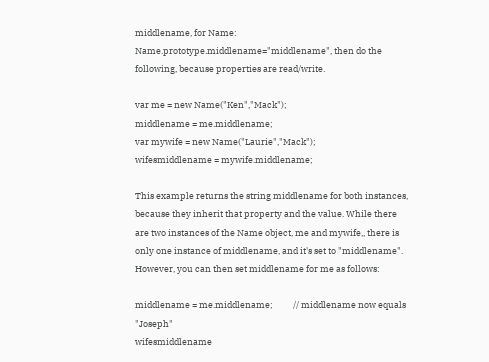middlename, for Name: Name.prototype.middlename="middlename", then do the following, because properties are read/write.

var me = new Name("Ken","Mack");
middlename = me.middlename;
var mywife = new Name("Laurie","Mack");
wifesmiddlename = mywife.middlename;

This example returns the string middlename for both instances, because they inherit that property and the value. While there are two instances of the Name object, me and mywife,, there is only one instance of middlename, and it's set to "middlename". However, you can then set middlename for me as follows:

middlename = me.middlename;          // middlename now equals "Joseph"
wifesmiddlename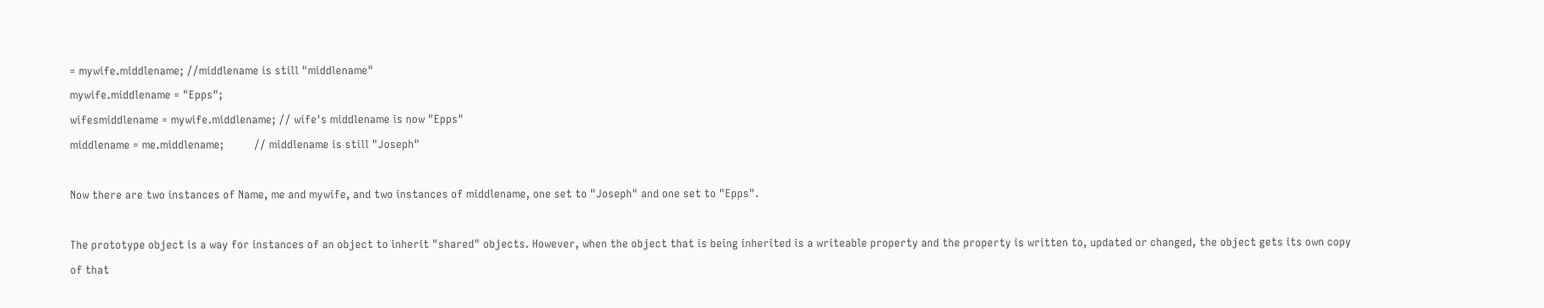= mywife.middlename; //middlename is still "middlename"
mywife.middlename = "Epps";
wifesmiddlename = mywife.middlename; // wife's middlename is now "Epps"
middlename = me.middlename;          // middlename is still "Joseph"

Now there are two instances of Name, me and mywife, and two instances of middlename, one set to "Joseph" and one set to "Epps".

The prototype object is a way for instances of an object to inherit "shared" objects. However, when the object that is being inherited is a writeable property and the property is written to, updated or changed, the object gets its own copy of that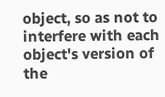object, so as not to interfere with each object's version of the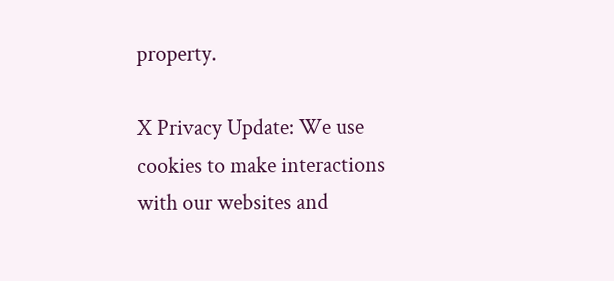property.

X Privacy Update: We use cookies to make interactions with our websites and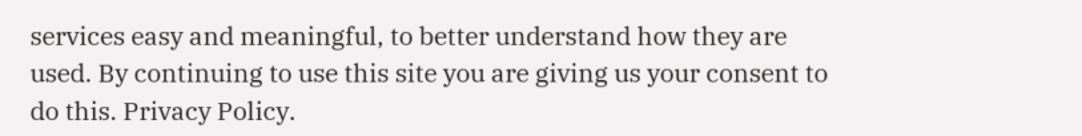services easy and meaningful, to better understand how they are used. By continuing to use this site you are giving us your consent to do this. Privacy Policy.